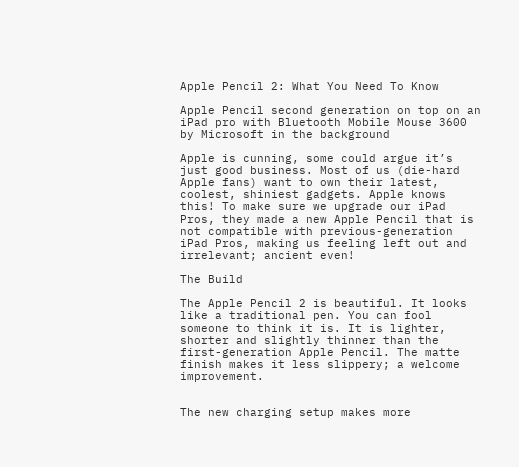Apple Pencil 2: What You Need To Know

Apple Pencil second generation on top on an iPad pro with Bluetooth Mobile Mouse 3600 by Microsoft in the background

Apple is cunning, some could argue it’s just good business. Most of us (die-hard Apple fans) want to own their latest, coolest, shiniest gadgets. Apple knows this! To make sure we upgrade our iPad Pros, they made a new Apple Pencil that is not compatible with previous-generation iPad Pros, making us feeling left out and irrelevant; ancient even!

The Build

The Apple Pencil 2 is beautiful. It looks like a traditional pen. You can fool someone to think it is. It is lighter, shorter and slightly thinner than the first-generation Apple Pencil. The matte finish makes it less slippery; a welcome improvement.


The new charging setup makes more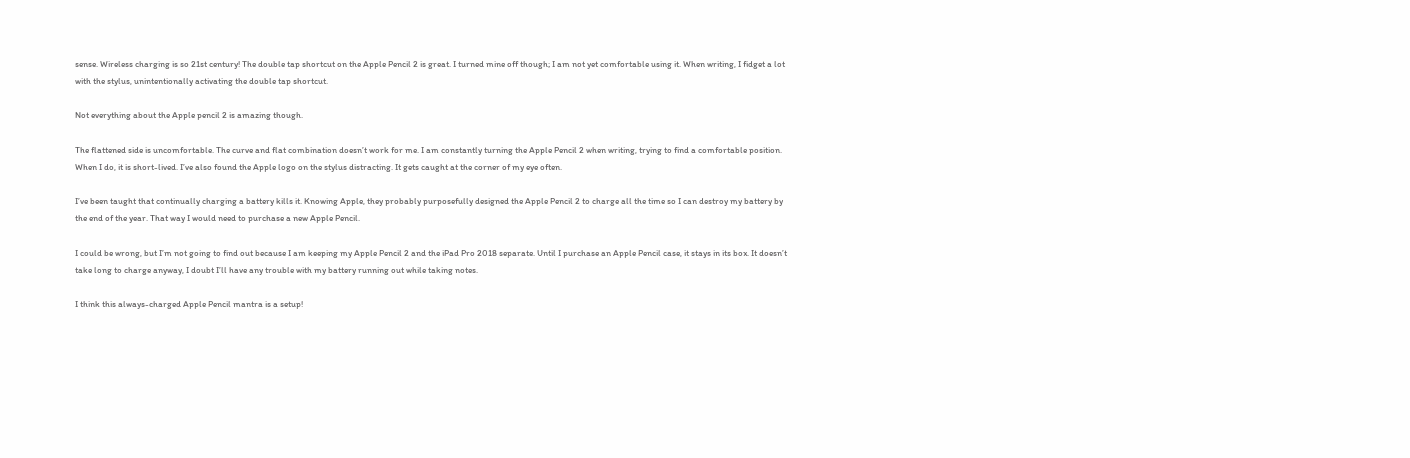sense. Wireless charging is so 21st century! The double tap shortcut on the Apple Pencil 2 is great. I turned mine off though; I am not yet comfortable using it. When writing, I fidget a lot with the stylus, unintentionally activating the double tap shortcut.

Not everything about the Apple pencil 2 is amazing though.

The flattened side is uncomfortable. The curve and flat combination doesn’t work for me. I am constantly turning the Apple Pencil 2 when writing, trying to find a comfortable position. When I do, it is short-lived. I’ve also found the Apple logo on the stylus distracting. It gets caught at the corner of my eye often.

I’ve been taught that continually charging a battery kills it. Knowing Apple, they probably purposefully designed the Apple Pencil 2 to charge all the time so I can destroy my battery by the end of the year. That way I would need to purchase a new Apple Pencil.

I could be wrong, but I’m not going to find out because I am keeping my Apple Pencil 2 and the iPad Pro 2018 separate. Until I purchase an Apple Pencil case, it stays in its box. It doesn’t take long to charge anyway, I doubt I’ll have any trouble with my battery running out while taking notes.

I think this always-charged Apple Pencil mantra is a setup!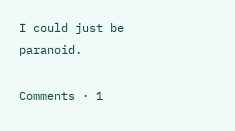I could just be paranoid.

Comments · 1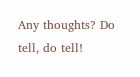Any thoughts? Do tell, do tell!